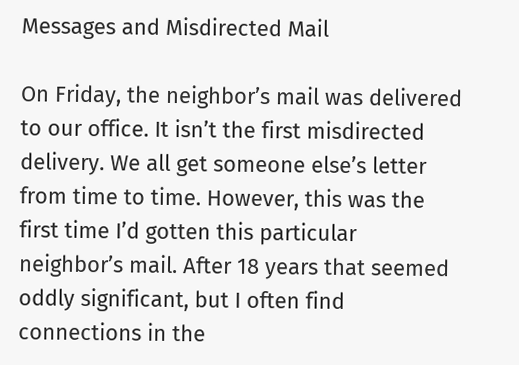Messages and Misdirected Mail

On Friday, the neighbor’s mail was delivered to our office. It isn’t the first misdirected delivery. We all get someone else’s letter from time to time. However, this was the first time I’d gotten this particular neighbor’s mail. After 18 years that seemed oddly significant, but I often find connections in the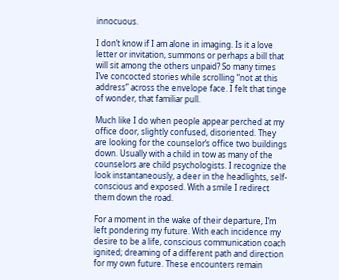innocuous.

I don’t know if I am alone in imaging. Is it a love letter or invitation, summons or perhaps a bill that will sit among the others unpaid? So many times I’ve concocted stories while scrolling “not at this address” across the envelope face. I felt that tinge of wonder, that familiar pull.

Much like I do when people appear perched at my office door, slightly confused, disoriented. They are looking for the counselor’s office two buildings down. Usually with a child in tow as many of the counselors are child psychologists. I recognize the look instantaneously, a deer in the headlights, self-conscious and exposed. With a smile I redirect them down the road.

For a moment in the wake of their departure, I’m left pondering my future. With each incidence my desire to be a life, conscious communication coach ignited; dreaming of a different path and direction for my own future. These encounters remain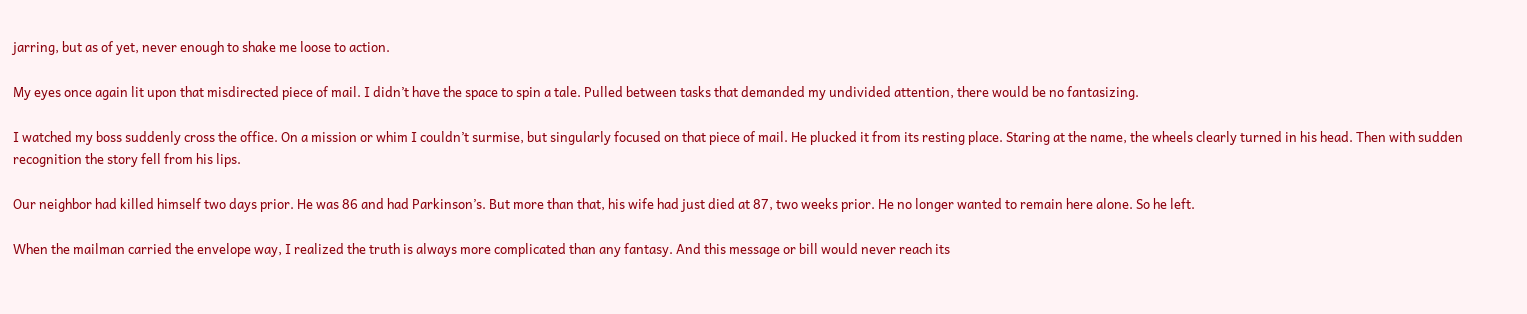jarring, but as of yet, never enough to shake me loose to action.

My eyes once again lit upon that misdirected piece of mail. I didn’t have the space to spin a tale. Pulled between tasks that demanded my undivided attention, there would be no fantasizing.

I watched my boss suddenly cross the office. On a mission or whim I couldn’t surmise, but singularly focused on that piece of mail. He plucked it from its resting place. Staring at the name, the wheels clearly turned in his head. Then with sudden recognition the story fell from his lips.

Our neighbor had killed himself two days prior. He was 86 and had Parkinson’s. But more than that, his wife had just died at 87, two weeks prior. He no longer wanted to remain here alone. So he left.

When the mailman carried the envelope way, I realized the truth is always more complicated than any fantasy. And this message or bill would never reach its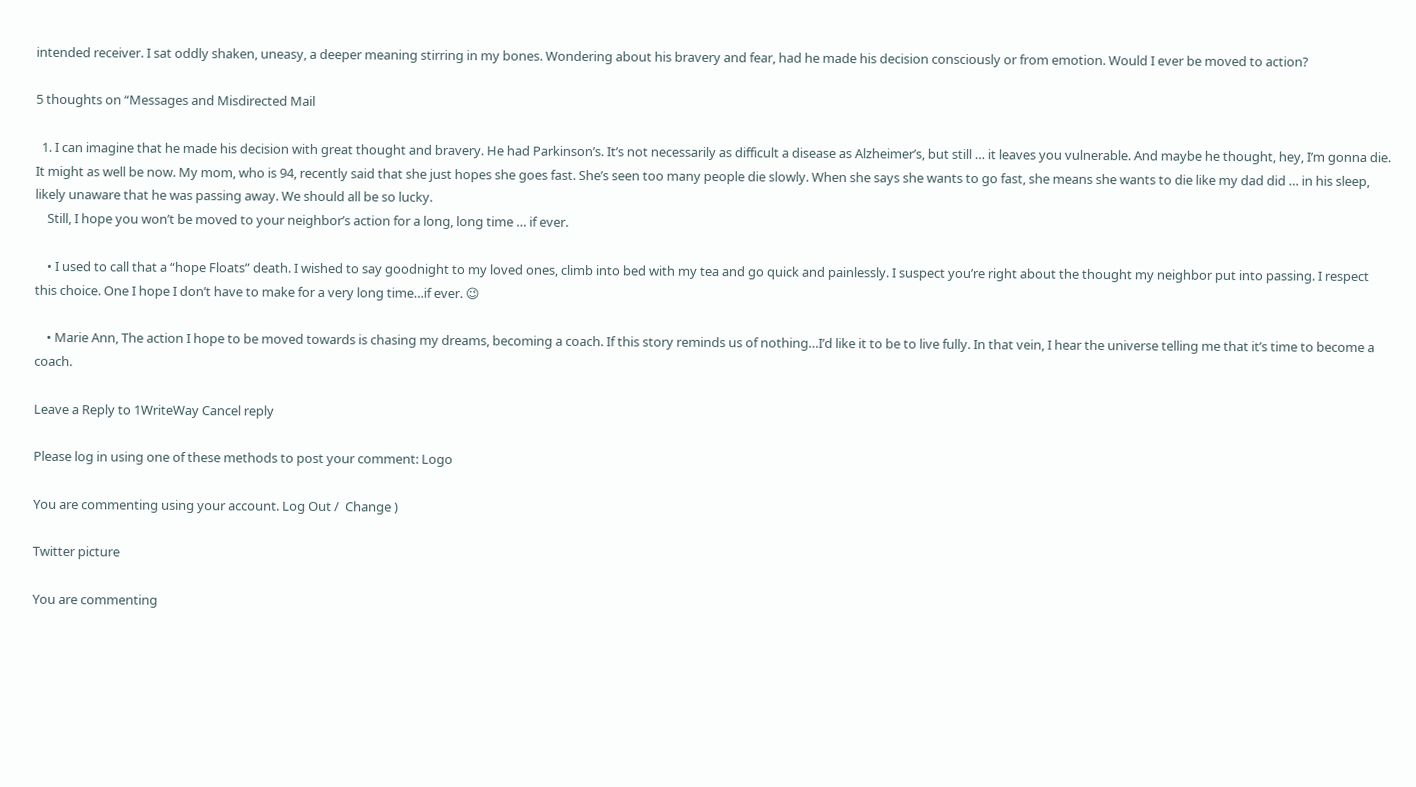intended receiver. I sat oddly shaken, uneasy, a deeper meaning stirring in my bones. Wondering about his bravery and fear, had he made his decision consciously or from emotion. Would I ever be moved to action?

5 thoughts on “Messages and Misdirected Mail

  1. I can imagine that he made his decision with great thought and bravery. He had Parkinson’s. It’s not necessarily as difficult a disease as Alzheimer’s, but still … it leaves you vulnerable. And maybe he thought, hey, I’m gonna die. It might as well be now. My mom, who is 94, recently said that she just hopes she goes fast. She’s seen too many people die slowly. When she says she wants to go fast, she means she wants to die like my dad did … in his sleep, likely unaware that he was passing away. We should all be so lucky.
    Still, I hope you won’t be moved to your neighbor’s action for a long, long time … if ever.

    • I used to call that a “hope Floats” death. I wished to say goodnight to my loved ones, climb into bed with my tea and go quick and painlessly. I suspect you’re right about the thought my neighbor put into passing. I respect this choice. One I hope I don’t have to make for a very long time…if ever. 😉

    • Marie Ann, The action I hope to be moved towards is chasing my dreams, becoming a coach. If this story reminds us of nothing…I’d like it to be to live fully. In that vein, I hear the universe telling me that it’s time to become a coach.

Leave a Reply to 1WriteWay Cancel reply

Please log in using one of these methods to post your comment: Logo

You are commenting using your account. Log Out /  Change )

Twitter picture

You are commenting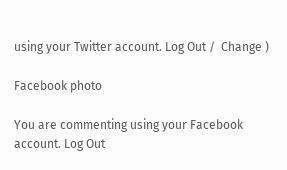using your Twitter account. Log Out /  Change )

Facebook photo

You are commenting using your Facebook account. Log Out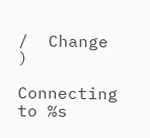/  Change )

Connecting to %s